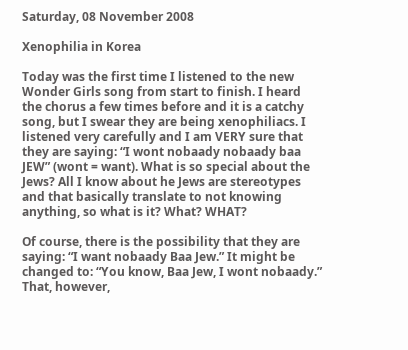Saturday, 08 November 2008

Xenophilia in Korea

Today was the first time I listened to the new Wonder Girls song from start to finish. I heard the chorus a few times before and it is a catchy song, but I swear they are being xenophiliacs. I listened very carefully and I am VERY sure that they are saying: “I wont nobaady nobaady baa JEW” (wont = want). What is so special about the Jews? All I know about he Jews are stereotypes and that basically translate to not knowing anything, so what is it? What? WHAT?

Of course, there is the possibility that they are saying: “I want nobaady Baa Jew.” It might be changed to: “You know, Baa Jew, I wont nobaady.” That, however,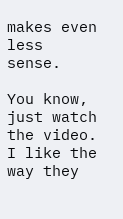makes even less sense.

You know, just watch the video. I like the way they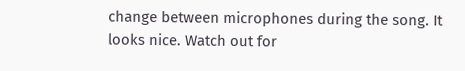change between microphones during the song. It looks nice. Watch out for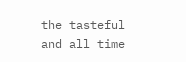the tasteful and all time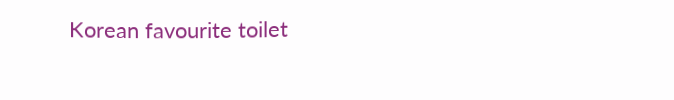Korean favourite toilet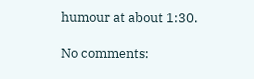humour at about 1:30.

No comments: